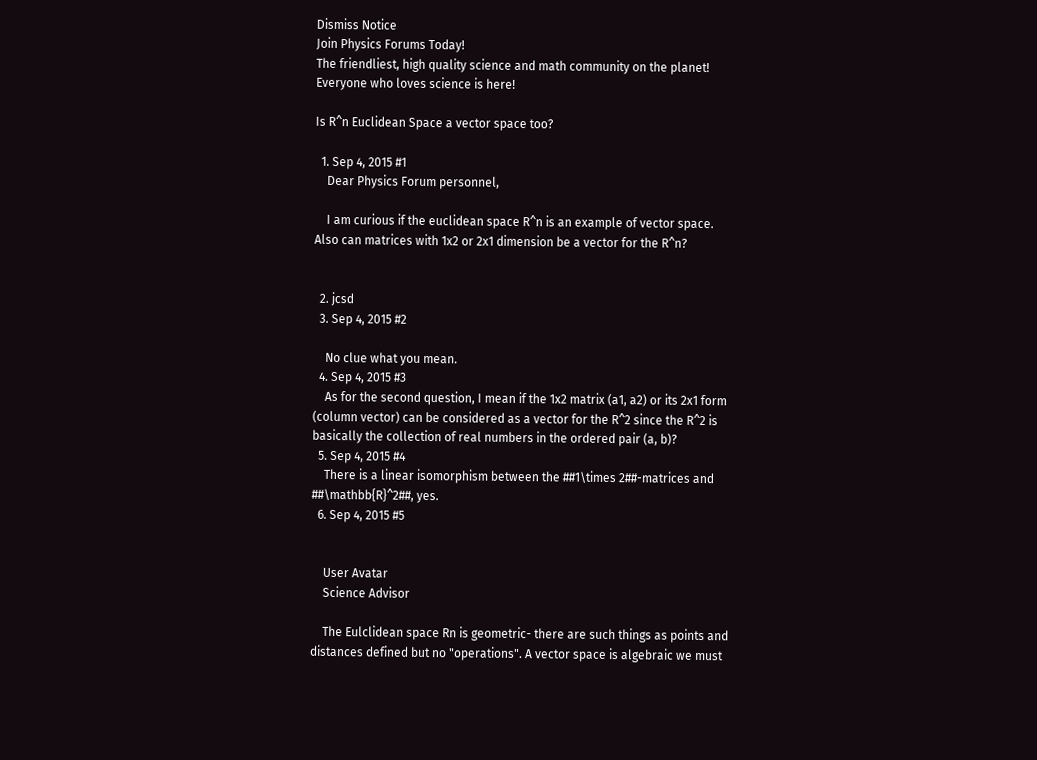Dismiss Notice
Join Physics Forums Today!
The friendliest, high quality science and math community on the planet! Everyone who loves science is here!

Is R^n Euclidean Space a vector space too?

  1. Sep 4, 2015 #1
    Dear Physics Forum personnel,

    I am curious if the euclidean space R^n is an example of vector space. Also can matrices with 1x2 or 2x1 dimension be a vector for the R^n?


  2. jcsd
  3. Sep 4, 2015 #2

    No clue what you mean.
  4. Sep 4, 2015 #3
    As for the second question, I mean if the 1x2 matrix (a1, a2) or its 2x1 form (column vector) can be considered as a vector for the R^2 since the R^2 is basically the collection of real numbers in the ordered pair (a, b)?
  5. Sep 4, 2015 #4
    There is a linear isomorphism between the ##1\times 2##-matrices and ##\mathbb{R}^2##, yes.
  6. Sep 4, 2015 #5


    User Avatar
    Science Advisor

    The Eulclidean space Rn is geometric- there are such things as points and distances defined but no "operations". A vector space is algebraic we must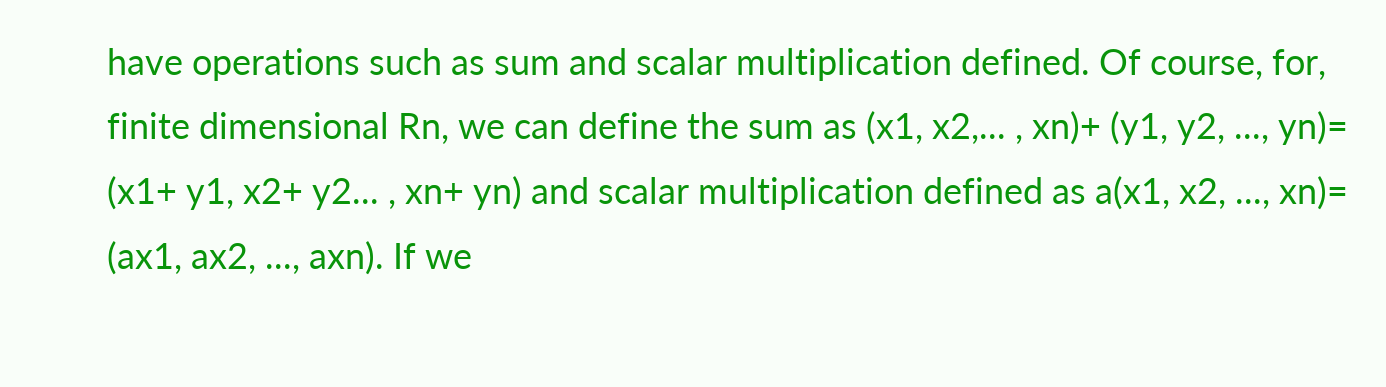have operations such as sum and scalar multiplication defined. Of course, for, finite dimensional Rn, we can define the sum as (x1, x2,... , xn)+ (y1, y2, ..., yn)= (x1+ y1, x2+ y2... , xn+ yn) and scalar multiplication defined as a(x1, x2, ..., xn)= (ax1, ax2, ..., axn). If we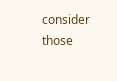consider those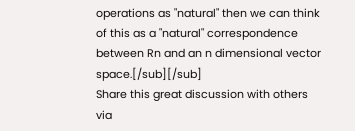operations as "natural" then we can think of this as a "natural" correspondence between Rn and an n dimensional vector space.[/sub][/sub]
Share this great discussion with others via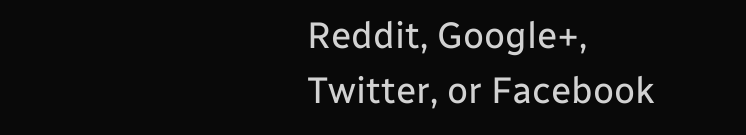Reddit, Google+, Twitter, or Facebook